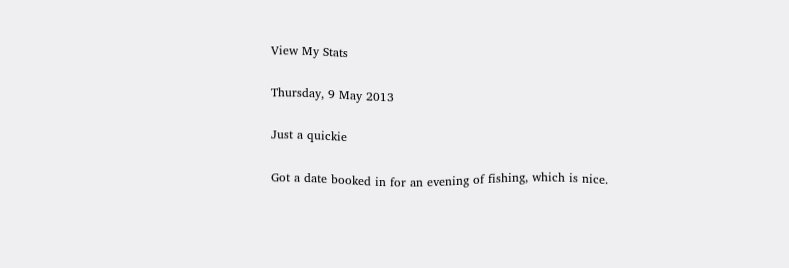View My Stats

Thursday, 9 May 2013

Just a quickie

Got a date booked in for an evening of fishing, which is nice.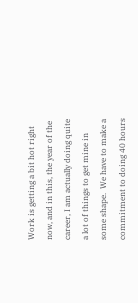Work is getting a bit hot right now, and in this, the year of the career, I am actually doing quite a lot of things to get mine in some shape.  We have to make a commitment to doing 40 hours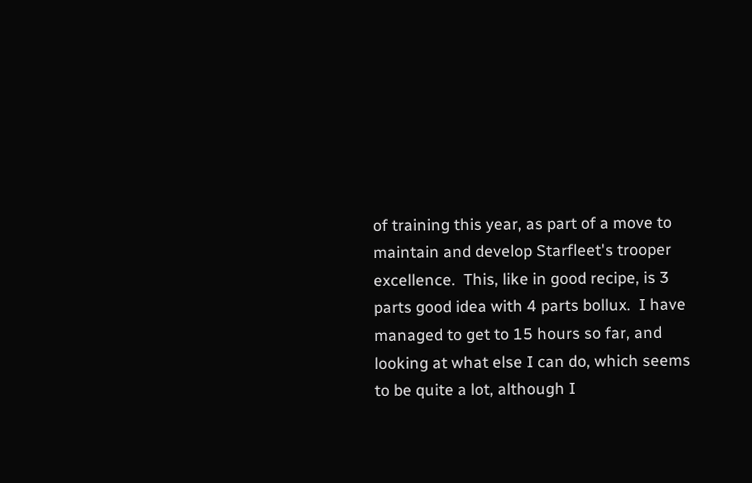of training this year, as part of a move to maintain and develop Starfleet's trooper excellence.  This, like in good recipe, is 3 parts good idea with 4 parts bollux.  I have managed to get to 15 hours so far, and looking at what else I can do, which seems to be quite a lot, although I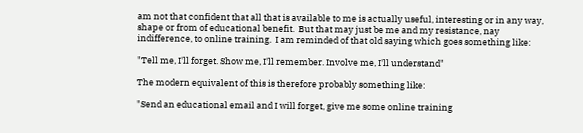am not that confident that all that is available to me is actually useful, interesting or in any way, shape or from of educational benefit.  But that may just be me and my resistance, nay indifference, to online training.  I am reminded of that old saying which goes something like:

"Tell me, I'll forget. Show me, I'll remember. Involve me, I'll understand"

The modern equivalent of this is therefore probably something like:

"Send an educational email and I will forget, give me some online training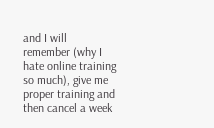and I will remember (why I hate online training so much), give me proper training and then cancel a week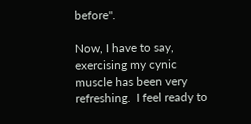before".

Now, I have to say, exercising my cynic muscle has been very refreshing.  I feel ready to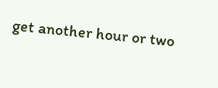get another hour or two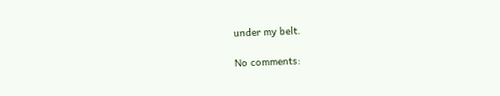under my belt.

No comments: